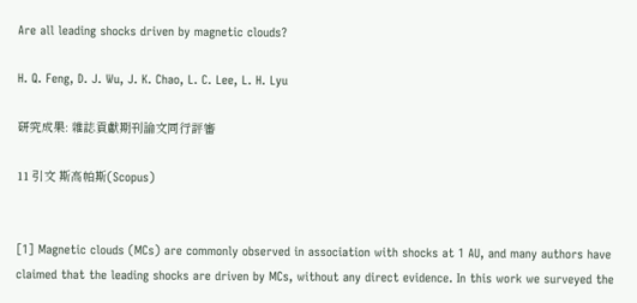Are all leading shocks driven by magnetic clouds?

H. Q. Feng, D. J. Wu, J. K. Chao, L. C. Lee, L. H. Lyu

研究成果: 雜誌貢獻期刊論文同行評審

11 引文 斯高帕斯(Scopus)


[1] Magnetic clouds (MCs) are commonly observed in association with shocks at 1 AU, and many authors have claimed that the leading shocks are driven by MCs, without any direct evidence. In this work we surveyed the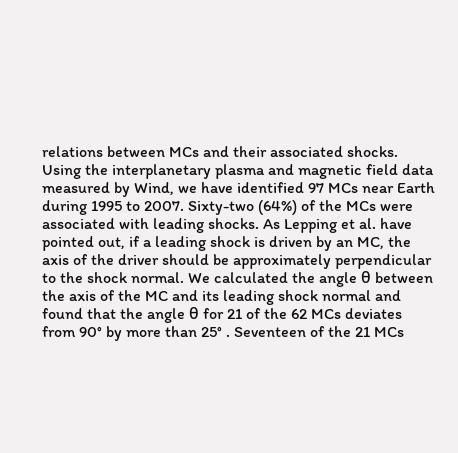relations between MCs and their associated shocks. Using the interplanetary plasma and magnetic field data measured by Wind, we have identified 97 MCs near Earth during 1995 to 2007. Sixty-two (64%) of the MCs were associated with leading shocks. As Lepping et al. have pointed out, if a leading shock is driven by an MC, the axis of the driver should be approximately perpendicular to the shock normal. We calculated the angle θ between the axis of the MC and its leading shock normal and found that the angle θ for 21 of the 62 MCs deviates from 90° by more than 25° . Seventeen of the 21 MCs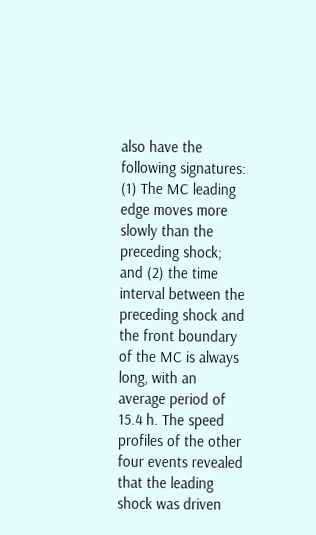also have the following signatures: (1) The MC leading edge moves more slowly than the preceding shock; and (2) the time interval between the preceding shock and the front boundary of the MC is always long, with an average period of 15.4 h. The speed profiles of the other four events revealed that the leading shock was driven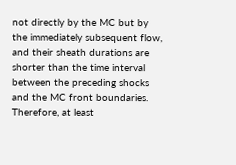not directly by the MC but by the immediately subsequent flow, and their sheath durations are shorter than the time interval between the preceding shocks and the MC front boundaries. Therefore, at least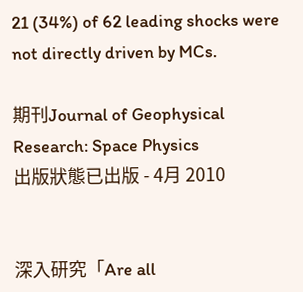21 (34%) of 62 leading shocks were not directly driven by MCs.

期刊Journal of Geophysical Research: Space Physics
出版狀態已出版 - 4月 2010


深入研究「Are all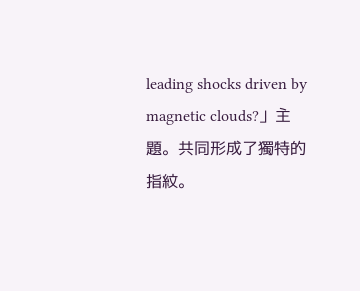leading shocks driven by magnetic clouds?」主題。共同形成了獨特的指紋。